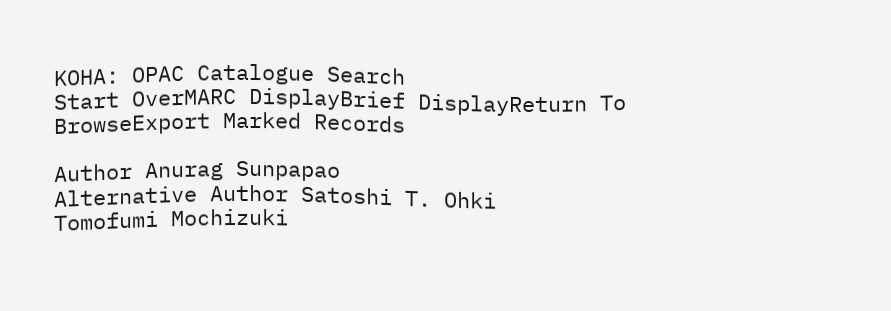KOHA: OPAC Catalogue Search
Start OverMARC DisplayBrief DisplayReturn To BrowseExport Marked Records

Author Anurag Sunpapao
Alternative Author Satoshi T. Ohki
Tomofumi Mochizuki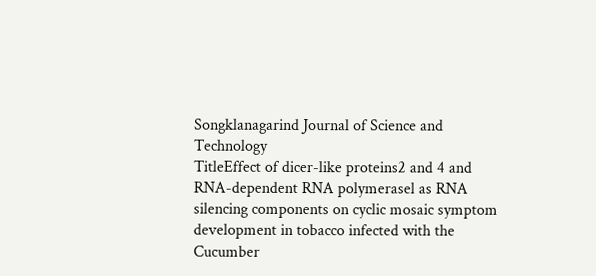Songklanagarind Journal of Science and Technology
TitleEffect of dicer-like proteins2 and 4 and RNA-dependent RNA polymerasel as RNA silencing components on cyclic mosaic symptom development in tobacco infected with the Cucumber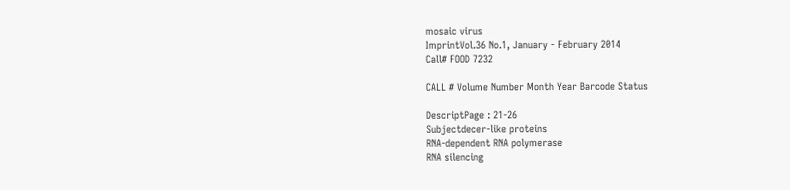mosaic virus
ImprintVol.36 No.1, January - February 2014
Call# FOOD 7232

CALL # Volume Number Month Year Barcode Status

DescriptPage : 21-26
Subjectdecer-like proteins
RNA-dependent RNA polymerase
RNA silencing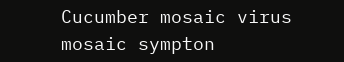Cucumber mosaic virus
mosaic sympton